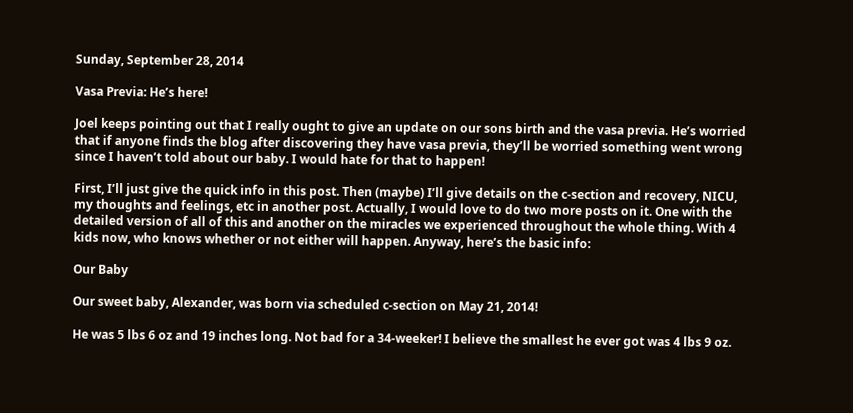Sunday, September 28, 2014

Vasa Previa: He’s here!

Joel keeps pointing out that I really ought to give an update on our sons birth and the vasa previa. He’s worried that if anyone finds the blog after discovering they have vasa previa, they’ll be worried something went wrong since I haven’t told about our baby. I would hate for that to happen!

First, I’ll just give the quick info in this post. Then (maybe) I’ll give details on the c-section and recovery, NICU, my thoughts and feelings, etc in another post. Actually, I would love to do two more posts on it. One with the detailed version of all of this and another on the miracles we experienced throughout the whole thing. With 4 kids now, who knows whether or not either will happen. Anyway, here’s the basic info:

Our Baby

Our sweet baby, Alexander, was born via scheduled c-section on May 21, 2014!

He was 5 lbs 6 oz and 19 inches long. Not bad for a 34-weeker! I believe the smallest he ever got was 4 lbs 9 oz.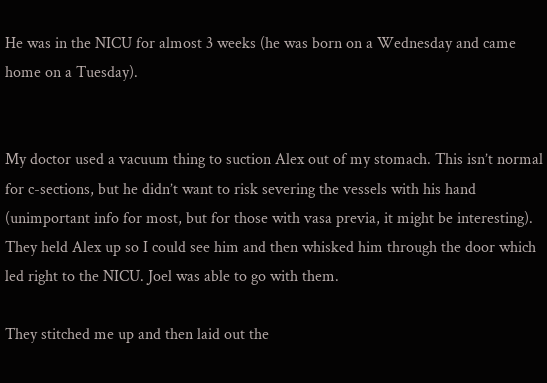He was in the NICU for almost 3 weeks (he was born on a Wednesday and came home on a Tuesday).


My doctor used a vacuum thing to suction Alex out of my stomach. This isn’t normal for c-sections, but he didn’t want to risk severing the vessels with his hand (unimportant info for most, but for those with vasa previa, it might be interesting). They held Alex up so I could see him and then whisked him through the door which led right to the NICU. Joel was able to go with them.

They stitched me up and then laid out the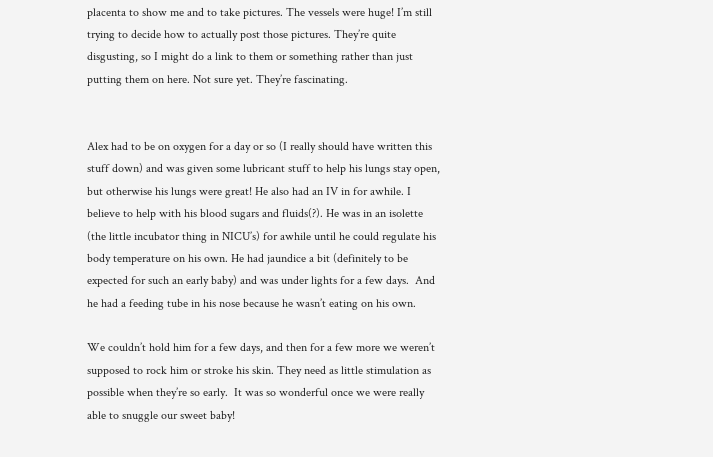placenta to show me and to take pictures. The vessels were huge! I’m still trying to decide how to actually post those pictures. They’re quite disgusting, so I might do a link to them or something rather than just putting them on here. Not sure yet. They’re fascinating.


Alex had to be on oxygen for a day or so (I really should have written this stuff down) and was given some lubricant stuff to help his lungs stay open, but otherwise his lungs were great! He also had an IV in for awhile. I believe to help with his blood sugars and fluids(?). He was in an isolette (the little incubator thing in NICU’s) for awhile until he could regulate his body temperature on his own. He had jaundice a bit (definitely to be expected for such an early baby) and was under lights for a few days.  And he had a feeding tube in his nose because he wasn’t eating on his own.

We couldn’t hold him for a few days, and then for a few more we weren’t supposed to rock him or stroke his skin. They need as little stimulation as possible when they’re so early.  It was so wonderful once we were really able to snuggle our sweet baby!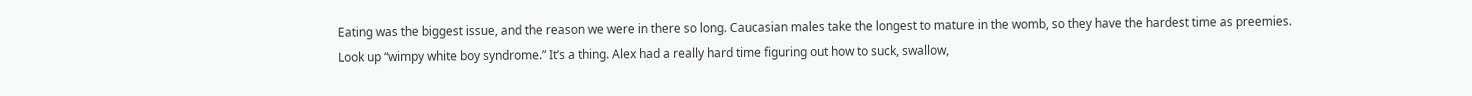Eating was the biggest issue, and the reason we were in there so long. Caucasian males take the longest to mature in the womb, so they have the hardest time as preemies. Look up “wimpy white boy syndrome.” It’s a thing. Alex had a really hard time figuring out how to suck, swallow,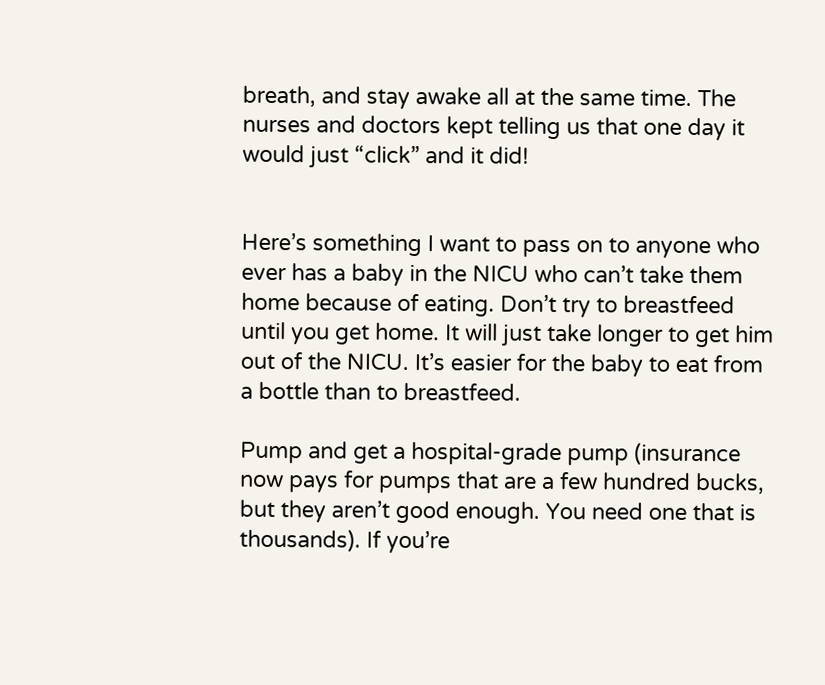breath, and stay awake all at the same time. The nurses and doctors kept telling us that one day it would just “click” and it did!


Here’s something I want to pass on to anyone who ever has a baby in the NICU who can’t take them home because of eating. Don’t try to breastfeed until you get home. It will just take longer to get him out of the NICU. It’s easier for the baby to eat from a bottle than to breastfeed.

Pump and get a hospital-grade pump (insurance now pays for pumps that are a few hundred bucks, but they aren’t good enough. You need one that is thousands). If you’re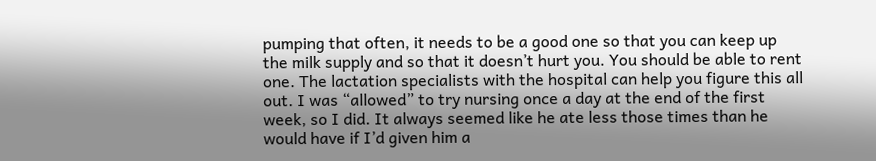pumping that often, it needs to be a good one so that you can keep up the milk supply and so that it doesn’t hurt you. You should be able to rent one. The lactation specialists with the hospital can help you figure this all out. I was “allowed” to try nursing once a day at the end of the first week, so I did. It always seemed like he ate less those times than he would have if I’d given him a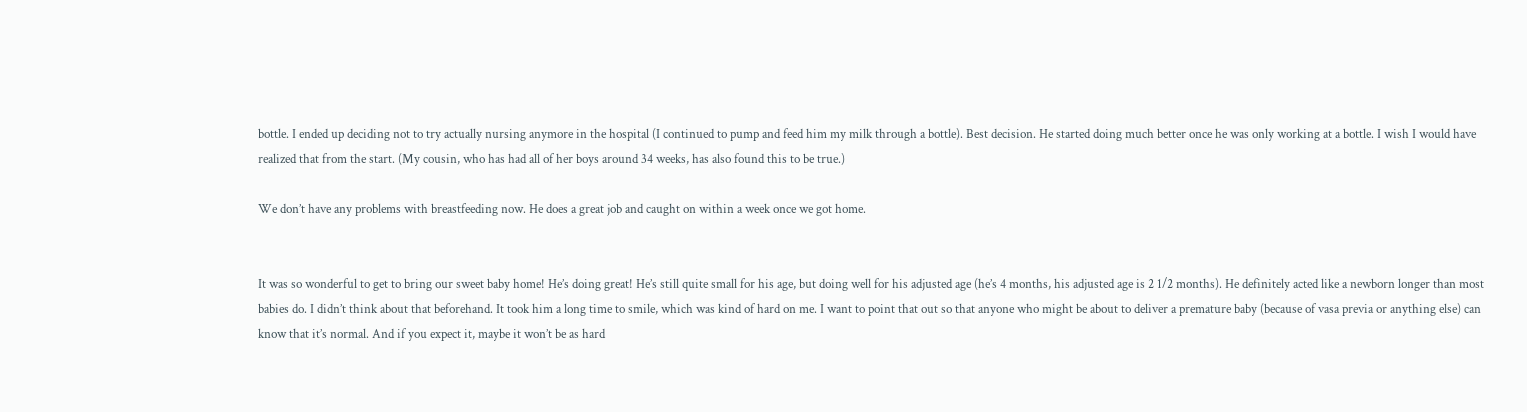bottle. I ended up deciding not to try actually nursing anymore in the hospital (I continued to pump and feed him my milk through a bottle). Best decision. He started doing much better once he was only working at a bottle. I wish I would have realized that from the start. (My cousin, who has had all of her boys around 34 weeks, has also found this to be true.)

We don’t have any problems with breastfeeding now. He does a great job and caught on within a week once we got home.


It was so wonderful to get to bring our sweet baby home! He’s doing great! He’s still quite small for his age, but doing well for his adjusted age (he’s 4 months, his adjusted age is 2 1/2 months). He definitely acted like a newborn longer than most babies do. I didn’t think about that beforehand. It took him a long time to smile, which was kind of hard on me. I want to point that out so that anyone who might be about to deliver a premature baby (because of vasa previa or anything else) can know that it’s normal. And if you expect it, maybe it won’t be as hard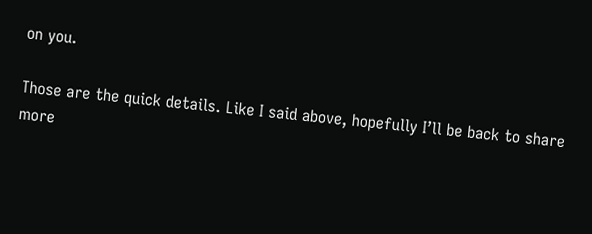on you.

Those are the quick details. Like I said above, hopefully I’ll be back to share more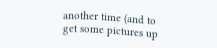another time (and to get some pictures up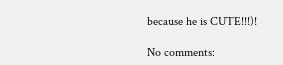because he is CUTE!!!)!

No comments: